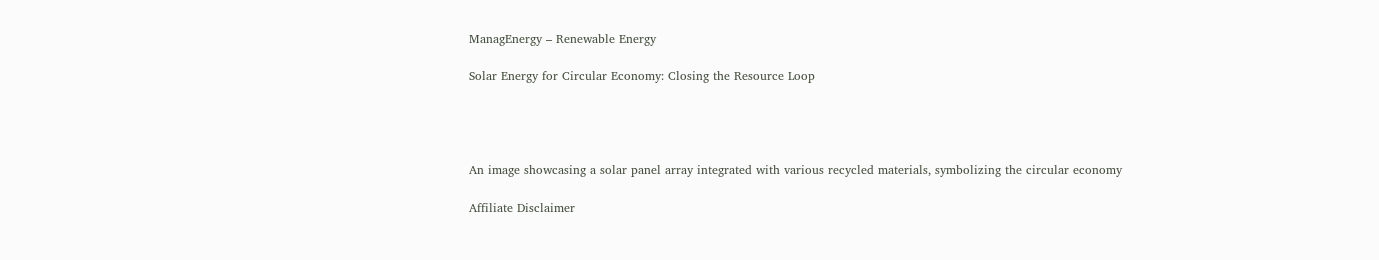ManagEnergy – Renewable Energy

Solar Energy for Circular Economy: Closing the Resource Loop




An image showcasing a solar panel array integrated with various recycled materials, symbolizing the circular economy

Affiliate Disclaimer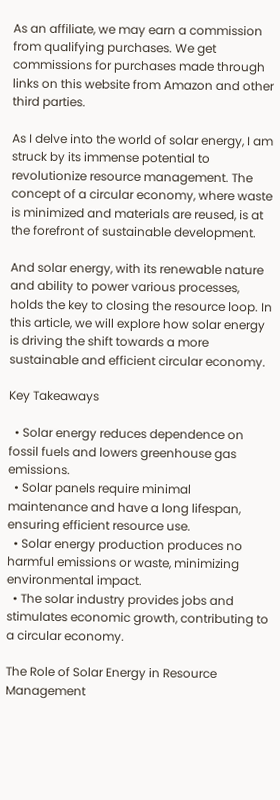As an affiliate, we may earn a commission from qualifying purchases. We get commissions for purchases made through links on this website from Amazon and other third parties.

As I delve into the world of solar energy, I am struck by its immense potential to revolutionize resource management. The concept of a circular economy, where waste is minimized and materials are reused, is at the forefront of sustainable development.

And solar energy, with its renewable nature and ability to power various processes, holds the key to closing the resource loop. In this article, we will explore how solar energy is driving the shift towards a more sustainable and efficient circular economy.

Key Takeaways

  • Solar energy reduces dependence on fossil fuels and lowers greenhouse gas emissions.
  • Solar panels require minimal maintenance and have a long lifespan, ensuring efficient resource use.
  • Solar energy production produces no harmful emissions or waste, minimizing environmental impact.
  • The solar industry provides jobs and stimulates economic growth, contributing to a circular economy.

The Role of Solar Energy in Resource Management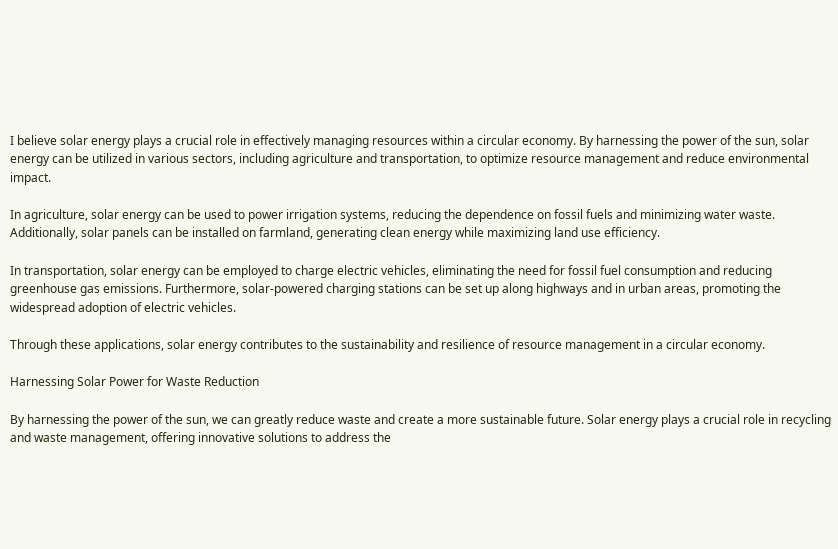I believe solar energy plays a crucial role in effectively managing resources within a circular economy. By harnessing the power of the sun, solar energy can be utilized in various sectors, including agriculture and transportation, to optimize resource management and reduce environmental impact.

In agriculture, solar energy can be used to power irrigation systems, reducing the dependence on fossil fuels and minimizing water waste. Additionally, solar panels can be installed on farmland, generating clean energy while maximizing land use efficiency.

In transportation, solar energy can be employed to charge electric vehicles, eliminating the need for fossil fuel consumption and reducing greenhouse gas emissions. Furthermore, solar-powered charging stations can be set up along highways and in urban areas, promoting the widespread adoption of electric vehicles.

Through these applications, solar energy contributes to the sustainability and resilience of resource management in a circular economy.

Harnessing Solar Power for Waste Reduction

By harnessing the power of the sun, we can greatly reduce waste and create a more sustainable future. Solar energy plays a crucial role in recycling and waste management, offering innovative solutions to address the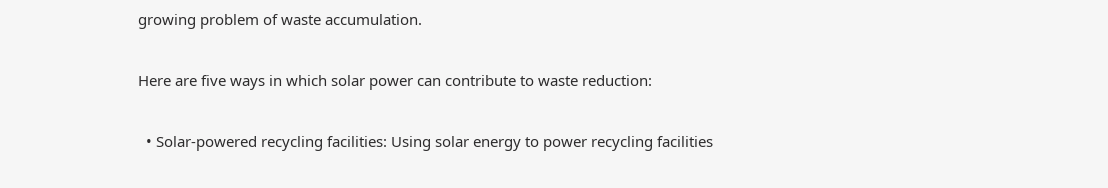growing problem of waste accumulation.

Here are five ways in which solar power can contribute to waste reduction:

  • Solar-powered recycling facilities: Using solar energy to power recycling facilities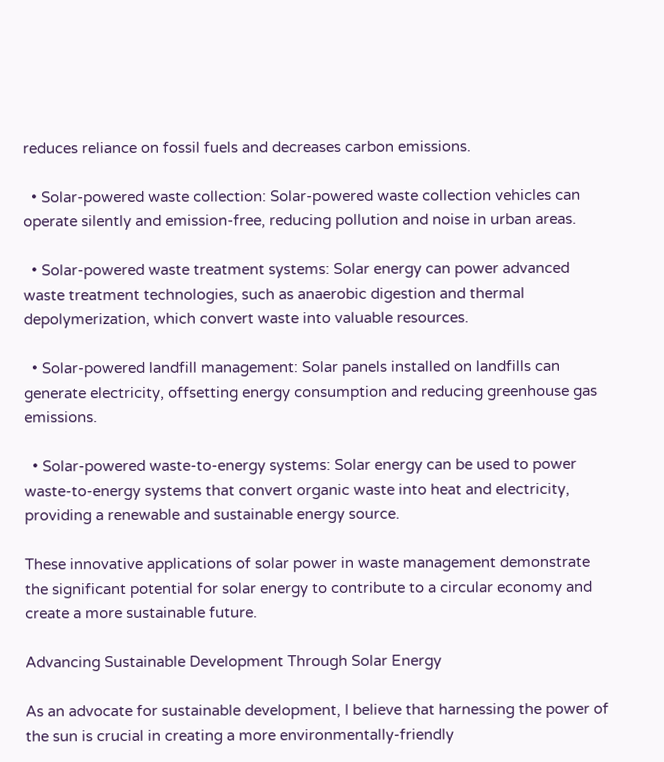reduces reliance on fossil fuels and decreases carbon emissions.

  • Solar-powered waste collection: Solar-powered waste collection vehicles can operate silently and emission-free, reducing pollution and noise in urban areas.

  • Solar-powered waste treatment systems: Solar energy can power advanced waste treatment technologies, such as anaerobic digestion and thermal depolymerization, which convert waste into valuable resources.

  • Solar-powered landfill management: Solar panels installed on landfills can generate electricity, offsetting energy consumption and reducing greenhouse gas emissions.

  • Solar-powered waste-to-energy systems: Solar energy can be used to power waste-to-energy systems that convert organic waste into heat and electricity, providing a renewable and sustainable energy source.

These innovative applications of solar power in waste management demonstrate the significant potential for solar energy to contribute to a circular economy and create a more sustainable future.

Advancing Sustainable Development Through Solar Energy

As an advocate for sustainable development, I believe that harnessing the power of the sun is crucial in creating a more environmentally-friendly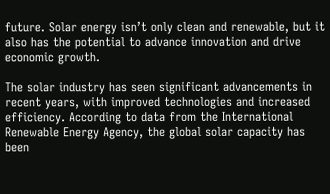future. Solar energy isn’t only clean and renewable, but it also has the potential to advance innovation and drive economic growth.

The solar industry has seen significant advancements in recent years, with improved technologies and increased efficiency. According to data from the International Renewable Energy Agency, the global solar capacity has been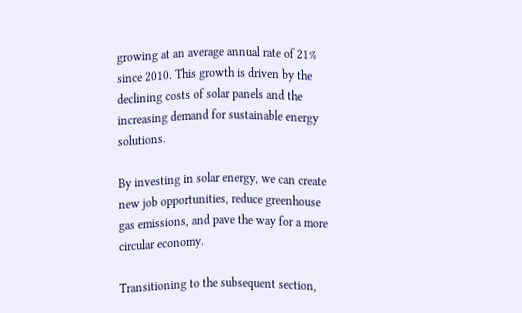growing at an average annual rate of 21% since 2010. This growth is driven by the declining costs of solar panels and the increasing demand for sustainable energy solutions.

By investing in solar energy, we can create new job opportunities, reduce greenhouse gas emissions, and pave the way for a more circular economy.

Transitioning to the subsequent section,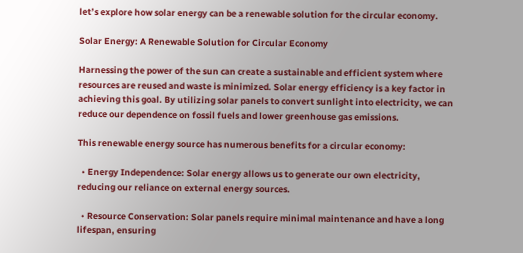let’s explore how solar energy can be a renewable solution for the circular economy.

Solar Energy: A Renewable Solution for Circular Economy

Harnessing the power of the sun can create a sustainable and efficient system where resources are reused and waste is minimized. Solar energy efficiency is a key factor in achieving this goal. By utilizing solar panels to convert sunlight into electricity, we can reduce our dependence on fossil fuels and lower greenhouse gas emissions.

This renewable energy source has numerous benefits for a circular economy:

  • Energy Independence: Solar energy allows us to generate our own electricity, reducing our reliance on external energy sources.

  • Resource Conservation: Solar panels require minimal maintenance and have a long lifespan, ensuring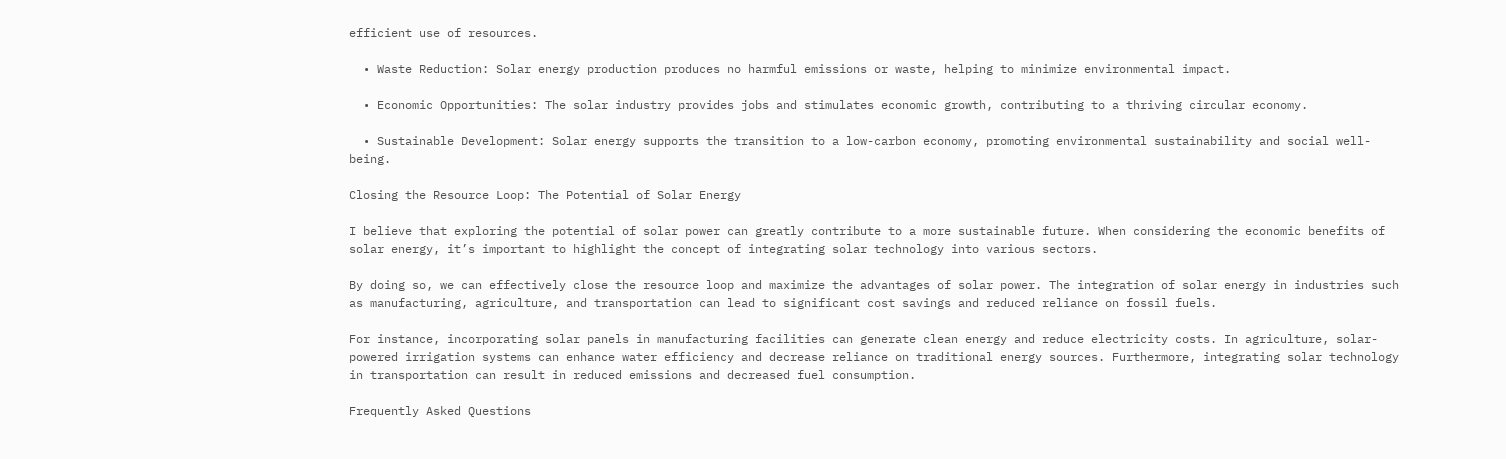efficient use of resources.

  • Waste Reduction: Solar energy production produces no harmful emissions or waste, helping to minimize environmental impact.

  • Economic Opportunities: The solar industry provides jobs and stimulates economic growth, contributing to a thriving circular economy.

  • Sustainable Development: Solar energy supports the transition to a low-carbon economy, promoting environmental sustainability and social well-being.

Closing the Resource Loop: The Potential of Solar Energy

I believe that exploring the potential of solar power can greatly contribute to a more sustainable future. When considering the economic benefits of solar energy, it’s important to highlight the concept of integrating solar technology into various sectors.

By doing so, we can effectively close the resource loop and maximize the advantages of solar power. The integration of solar energy in industries such as manufacturing, agriculture, and transportation can lead to significant cost savings and reduced reliance on fossil fuels.

For instance, incorporating solar panels in manufacturing facilities can generate clean energy and reduce electricity costs. In agriculture, solar-powered irrigation systems can enhance water efficiency and decrease reliance on traditional energy sources. Furthermore, integrating solar technology in transportation can result in reduced emissions and decreased fuel consumption.

Frequently Asked Questions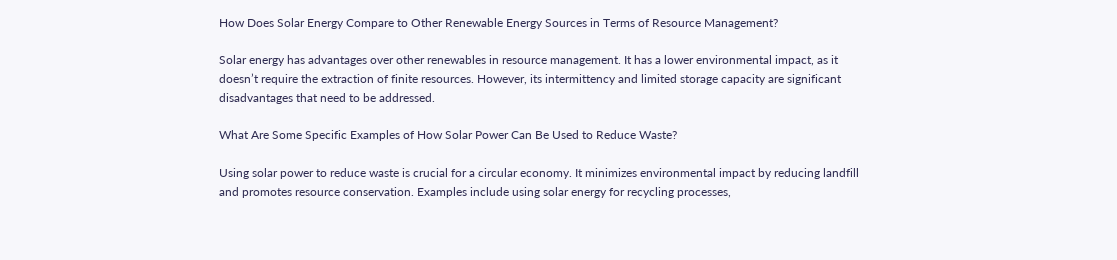How Does Solar Energy Compare to Other Renewable Energy Sources in Terms of Resource Management?

Solar energy has advantages over other renewables in resource management. It has a lower environmental impact, as it doesn’t require the extraction of finite resources. However, its intermittency and limited storage capacity are significant disadvantages that need to be addressed.

What Are Some Specific Examples of How Solar Power Can Be Used to Reduce Waste?

Using solar power to reduce waste is crucial for a circular economy. It minimizes environmental impact by reducing landfill and promotes resource conservation. Examples include using solar energy for recycling processes,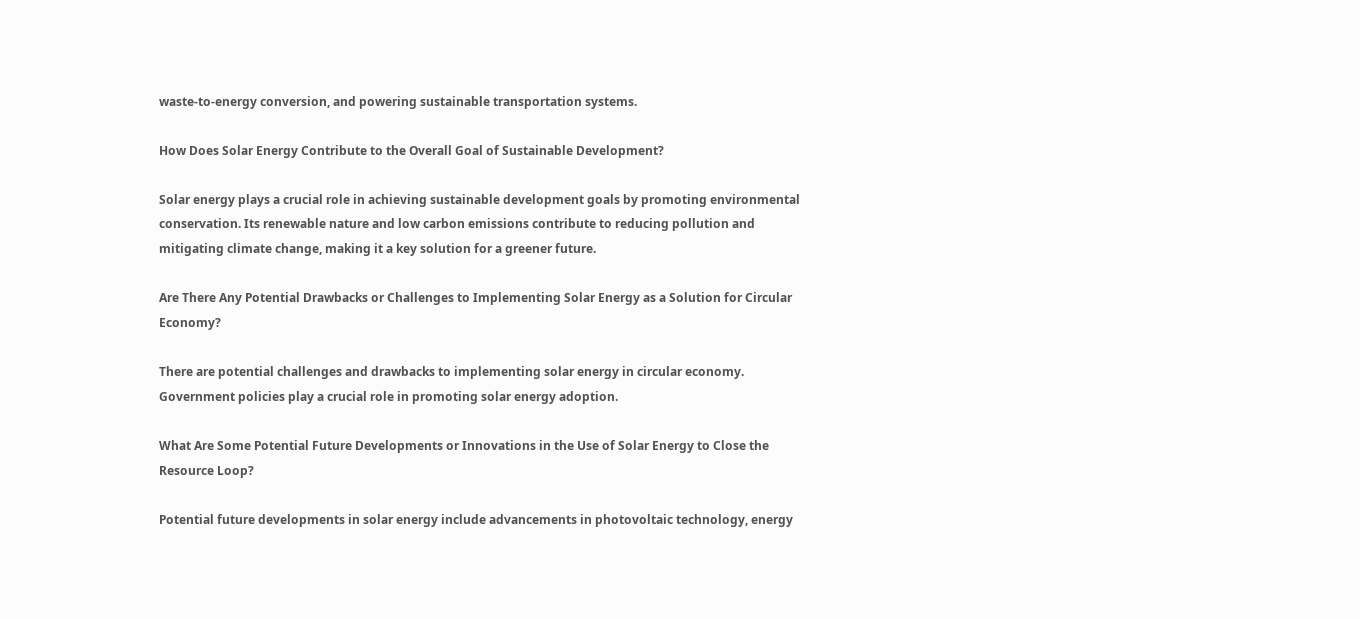waste-to-energy conversion, and powering sustainable transportation systems.

How Does Solar Energy Contribute to the Overall Goal of Sustainable Development?

Solar energy plays a crucial role in achieving sustainable development goals by promoting environmental conservation. Its renewable nature and low carbon emissions contribute to reducing pollution and mitigating climate change, making it a key solution for a greener future.

Are There Any Potential Drawbacks or Challenges to Implementing Solar Energy as a Solution for Circular Economy?

There are potential challenges and drawbacks to implementing solar energy in circular economy. Government policies play a crucial role in promoting solar energy adoption.

What Are Some Potential Future Developments or Innovations in the Use of Solar Energy to Close the Resource Loop?

Potential future developments in solar energy include advancements in photovoltaic technology, energy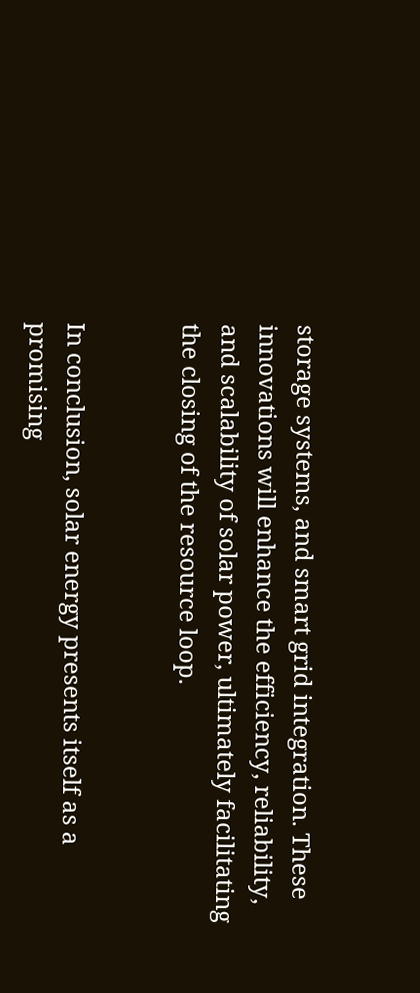storage systems, and smart grid integration. These innovations will enhance the efficiency, reliability, and scalability of solar power, ultimately facilitating the closing of the resource loop.


In conclusion, solar energy presents itself as a promising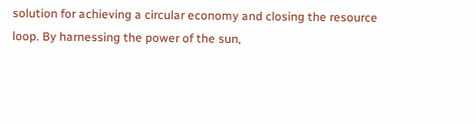solution for achieving a circular economy and closing the resource loop. By harnessing the power of the sun,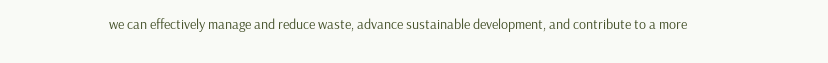we can effectively manage and reduce waste, advance sustainable development, and contribute to a more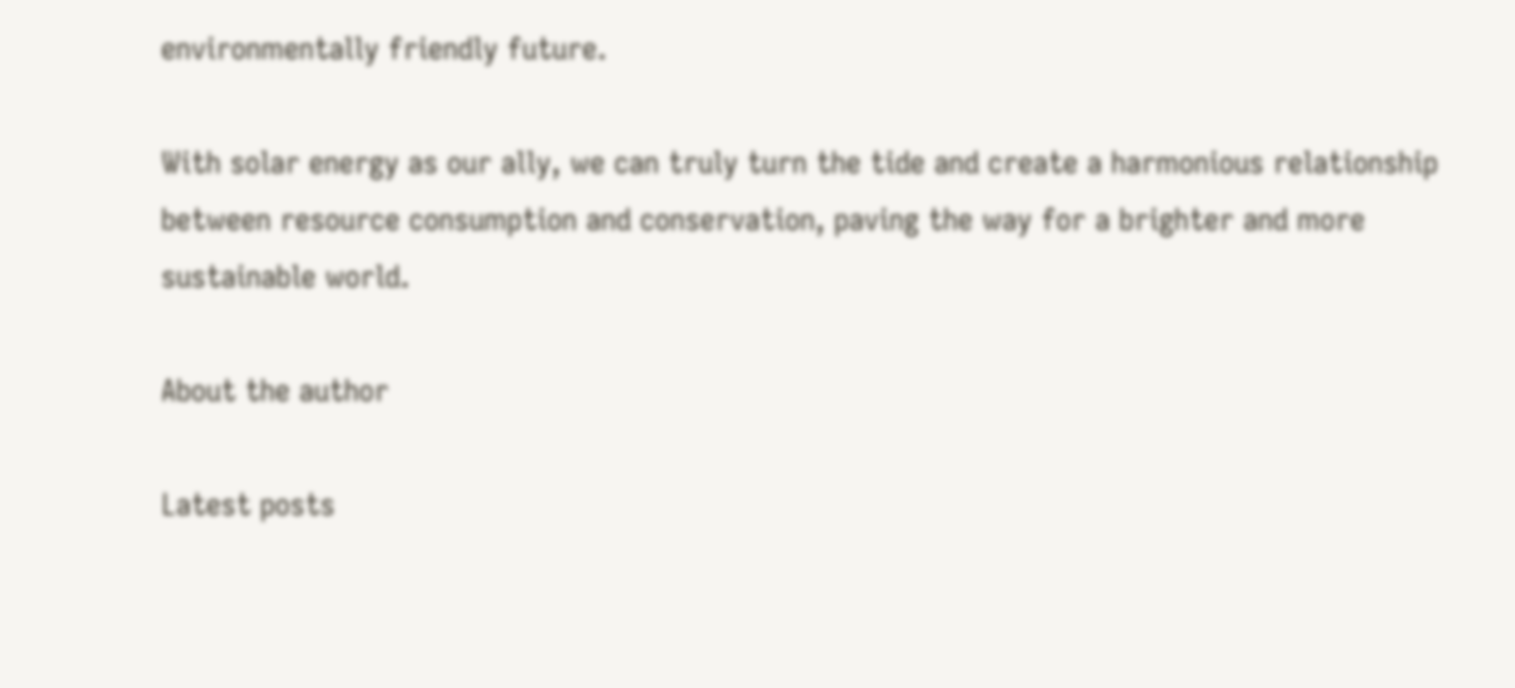environmentally friendly future.

With solar energy as our ally, we can truly turn the tide and create a harmonious relationship between resource consumption and conservation, paving the way for a brighter and more sustainable world.

About the author

Latest posts